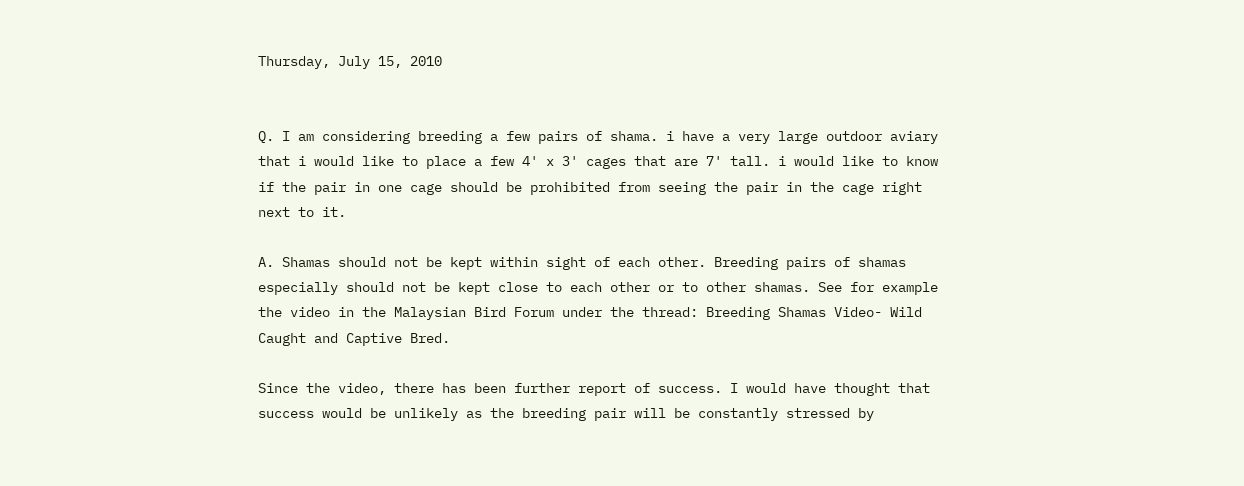Thursday, July 15, 2010


Q. I am considering breeding a few pairs of shama. i have a very large outdoor aviary that i would like to place a few 4' x 3' cages that are 7' tall. i would like to know if the pair in one cage should be prohibited from seeing the pair in the cage right next to it.

A. Shamas should not be kept within sight of each other. Breeding pairs of shamas especially should not be kept close to each other or to other shamas. See for example the video in the Malaysian Bird Forum under the thread: Breeding Shamas Video- Wild Caught and Captive Bred.

Since the video, there has been further report of success. I would have thought that success would be unlikely as the breeding pair will be constantly stressed by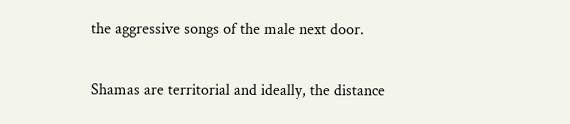the aggressive songs of the male next door.

Shamas are territorial and ideally, the distance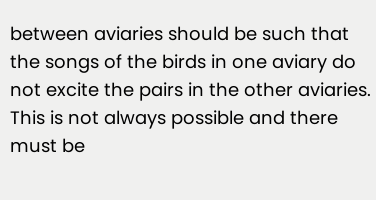between aviaries should be such that the songs of the birds in one aviary do not excite the pairs in the other aviaries. This is not always possible and there must be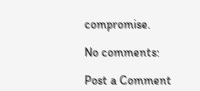compromise.

No comments:

Post a Comment